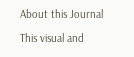About this Journal

This visual and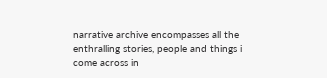narrative archive encompasses all the enthralling stories, people and things i come across in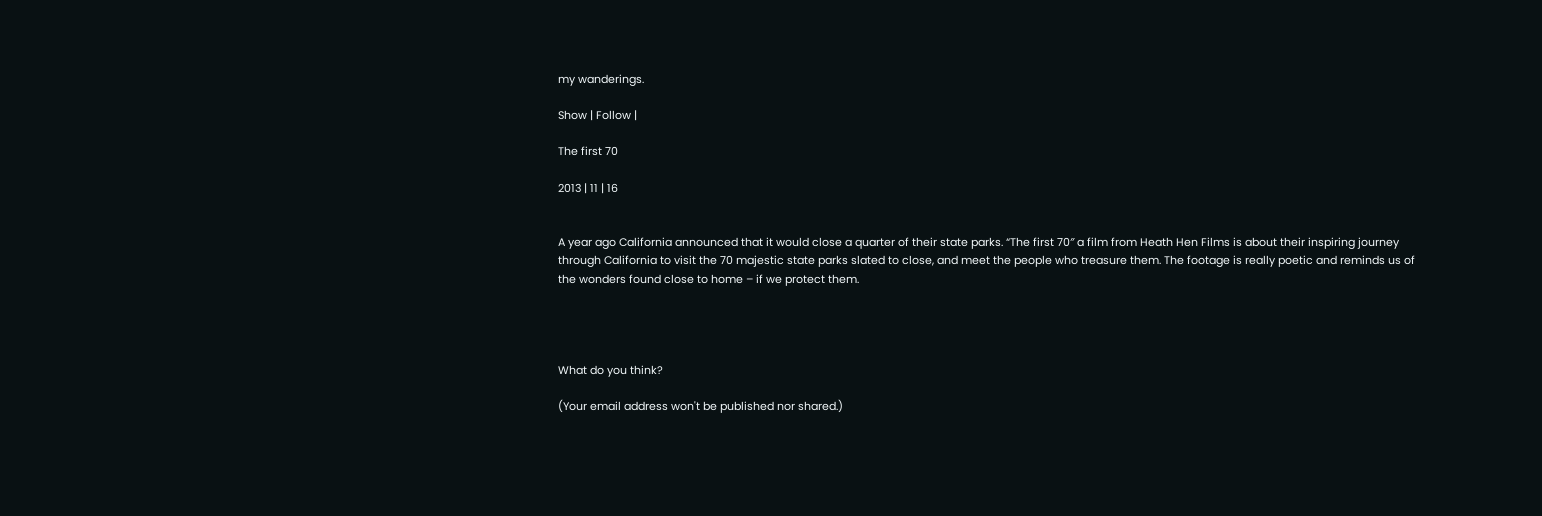my wanderings.

Show | Follow |

The first 70

2013 | 11 | 16


A year ago California announced that it would close a quarter of their state parks. “The first 70″ a film from Heath Hen Films is about their inspiring journey through California to visit the 70 majestic state parks slated to close, and meet the people who treasure them. The footage is really poetic and reminds us of the wonders found close to home – if we protect them.




What do you think?

(Your email address won't be published nor shared.)